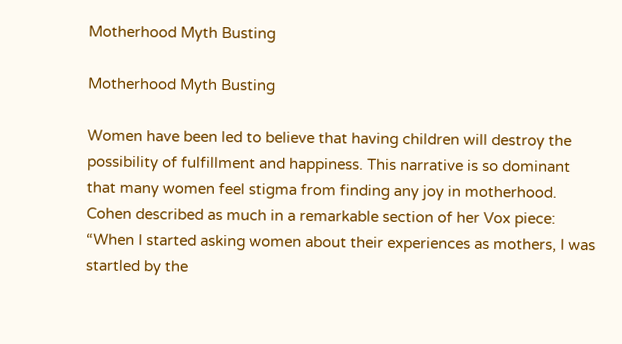Motherhood Myth Busting

Motherhood Myth Busting

Women have been led to believe that having children will destroy the possibility of fulfillment and happiness. This narrative is so dominant that many women feel stigma from finding any joy in motherhood. Cohen described as much in a remarkable section of her Vox piece: “When I started asking women about their experiences as mothers, I was startled by the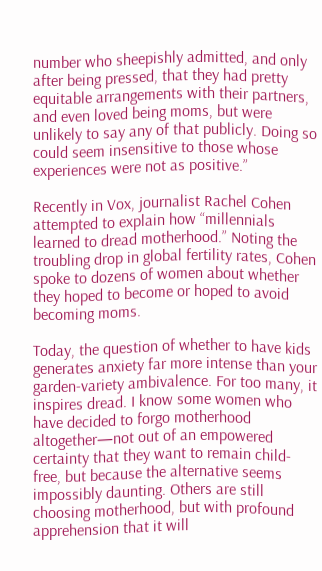number who sheepishly admitted, and only after being pressed, that they had pretty equitable arrangements with their partners, and even loved being moms, but were unlikely to say any of that publicly. Doing so could seem insensitive to those whose experiences were not as positive.”

Recently in Vox, journalist Rachel Cohen attempted to explain how “millennials learned to dread motherhood.” Noting the troubling drop in global fertility rates, Cohen spoke to dozens of women about whether they hoped to become or hoped to avoid becoming moms.

Today, the question of whether to have kids generates anxiety far more intense than your garden-variety ambivalence. For too many, it inspires dread. I know some women who have decided to forgo motherhood altogether—not out of an empowered certainty that they want to remain child-free, but because the alternative seems impossibly daunting. Others are still choosing motherhood, but with profound apprehension that it will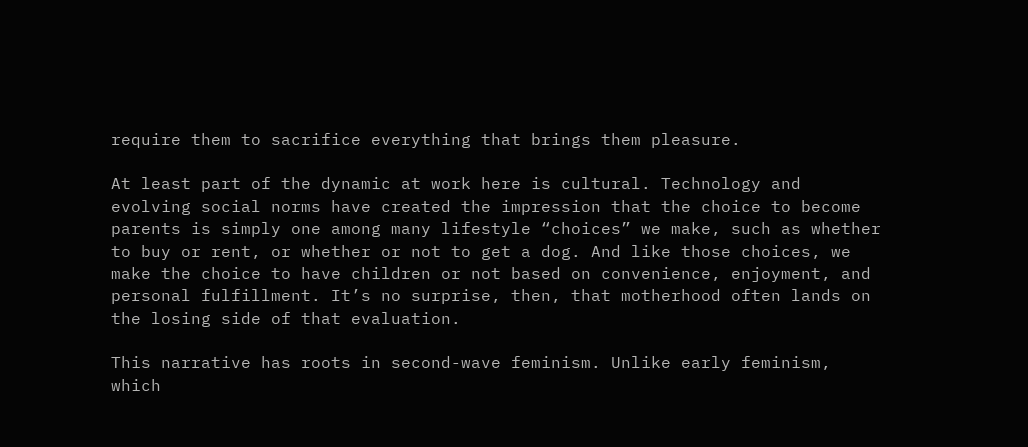require them to sacrifice everything that brings them pleasure.

At least part of the dynamic at work here is cultural. Technology and evolving social norms have created the impression that the choice to become parents is simply one among many lifestyle “choices” we make, such as whether to buy or rent, or whether or not to get a dog. And like those choices, we make the choice to have children or not based on convenience, enjoyment, and personal fulfillment. It’s no surprise, then, that motherhood often lands on the losing side of that evaluation.

This narrative has roots in second-wave feminism. Unlike early feminism, which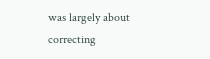was largely about correcting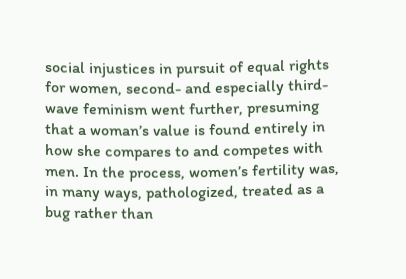social injustices in pursuit of equal rights for women, second- and especially third-wave feminism went further, presuming that a woman’s value is found entirely in how she compares to and competes with men. In the process, women’s fertility was, in many ways, pathologized, treated as a bug rather than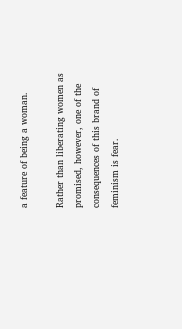a feature of being a woman.

Rather than liberating women as promised, however, one of the consequences of this brand of feminism is fear.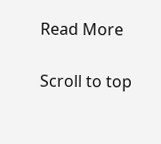Read More

Scroll to top